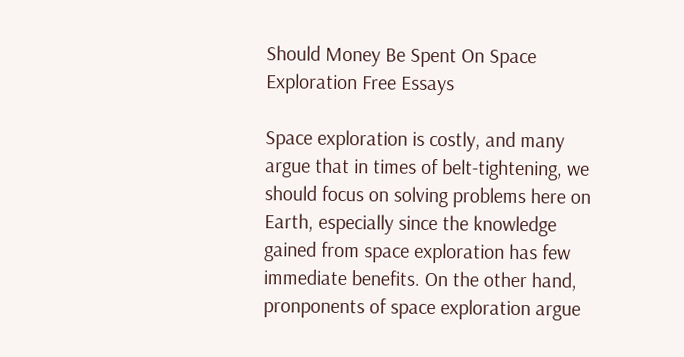Should Money Be Spent On Space Exploration Free Essays

Space exploration is costly, and many argue that in times of belt-tightening, we should focus on solving problems here on Earth, especially since the knowledge gained from space exploration has few immediate benefits. On the other hand, pronponents of space exploration argue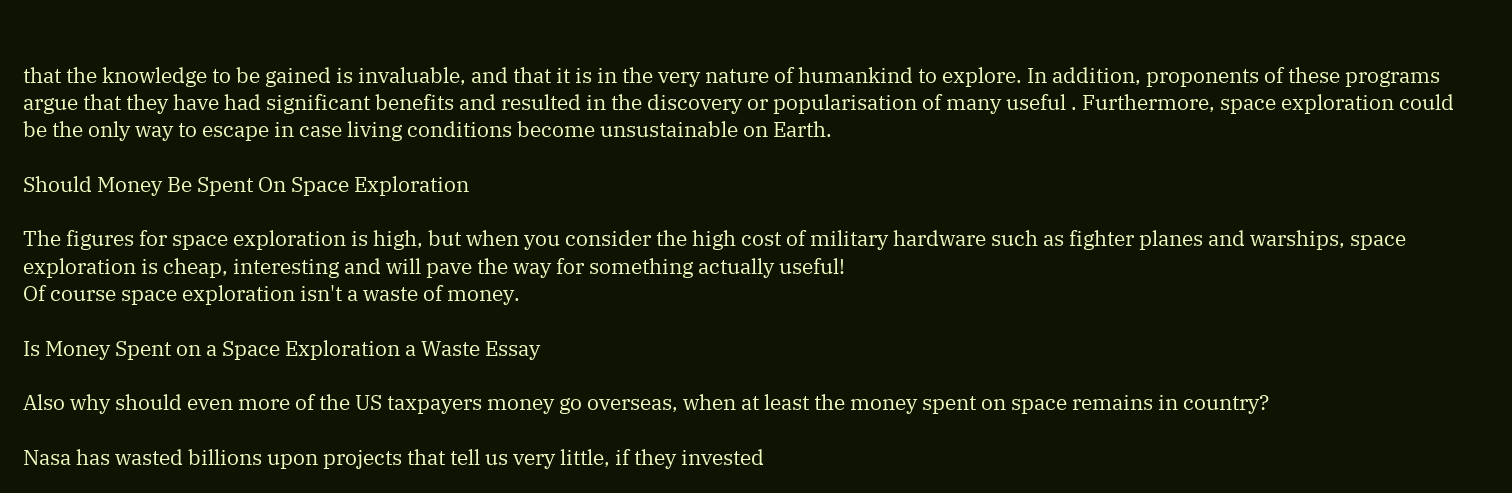that the knowledge to be gained is invaluable, and that it is in the very nature of humankind to explore. In addition, proponents of these programs argue that they have had significant benefits and resulted in the discovery or popularisation of many useful . Furthermore, space exploration could be the only way to escape in case living conditions become unsustainable on Earth.

Should Money Be Spent On Space Exploration

The figures for space exploration is high, but when you consider the high cost of military hardware such as fighter planes and warships, space exploration is cheap, interesting and will pave the way for something actually useful!
Of course space exploration isn't a waste of money.

Is Money Spent on a Space Exploration a Waste Essay

Also why should even more of the US taxpayers money go overseas, when at least the money spent on space remains in country?

Nasa has wasted billions upon projects that tell us very little, if they invested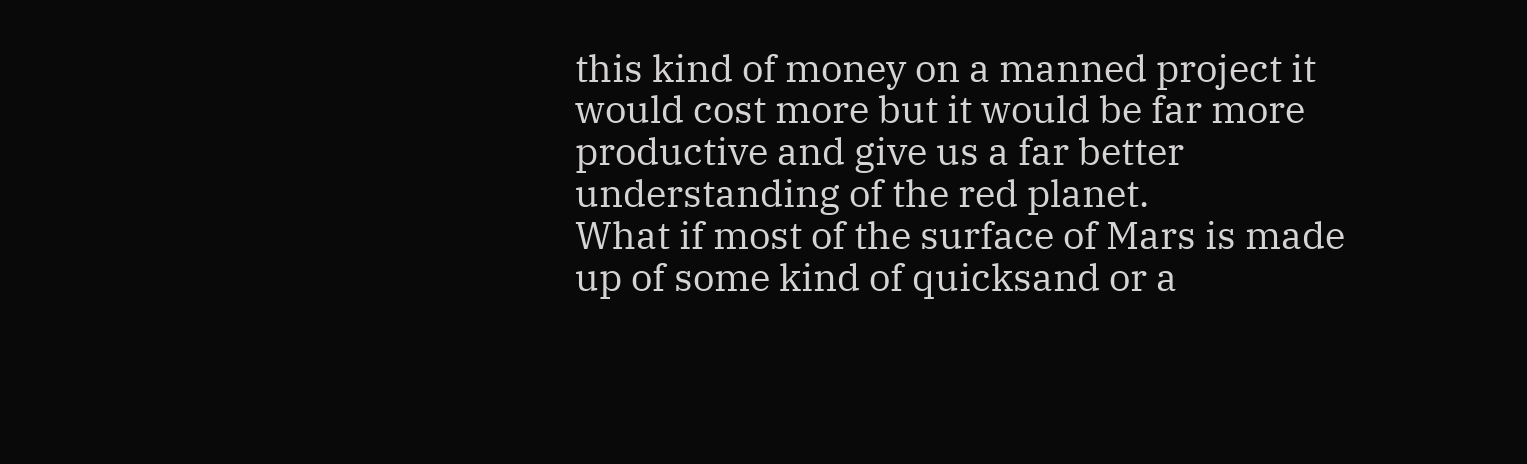this kind of money on a manned project it would cost more but it would be far more productive and give us a far better understanding of the red planet.
What if most of the surface of Mars is made up of some kind of quicksand or a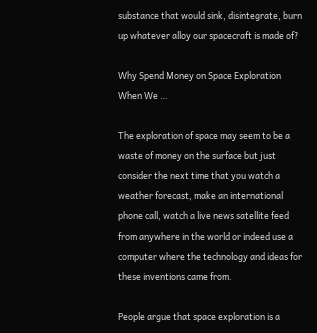substance that would sink, disintegrate, burn up whatever alloy our spacecraft is made of?

Why Spend Money on Space Exploration When We …

The exploration of space may seem to be a waste of money on the surface but just consider the next time that you watch a weather forecast, make an international phone call, watch a live news satellite feed from anywhere in the world or indeed use a computer where the technology and ideas for these inventions came from.

People argue that space exploration is a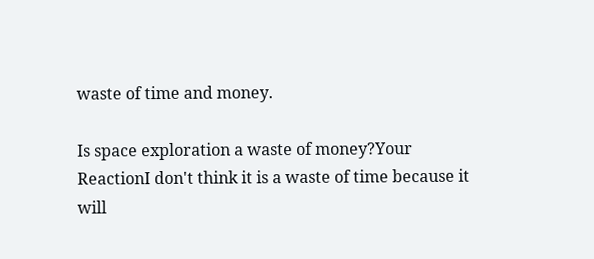waste of time and money.

Is space exploration a waste of money?Your ReactionI don't think it is a waste of time because it will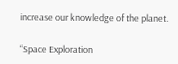increase our knowledge of the planet.

“Space Exploration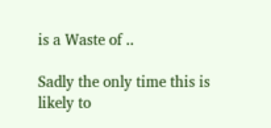is a Waste of ..

Sadly the only time this is likely to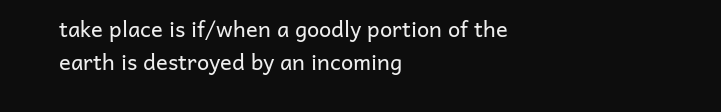take place is if/when a goodly portion of the earth is destroyed by an incoming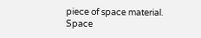piece of space material.
Space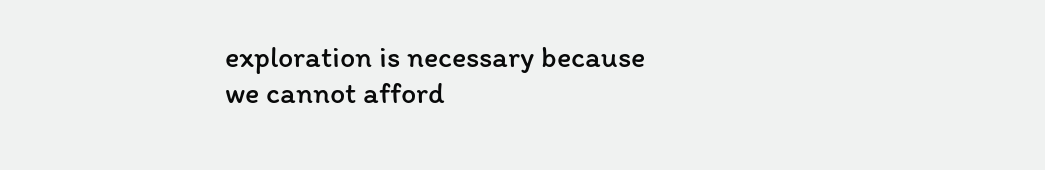exploration is necessary because we cannot afford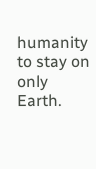humanity to stay on only Earth.